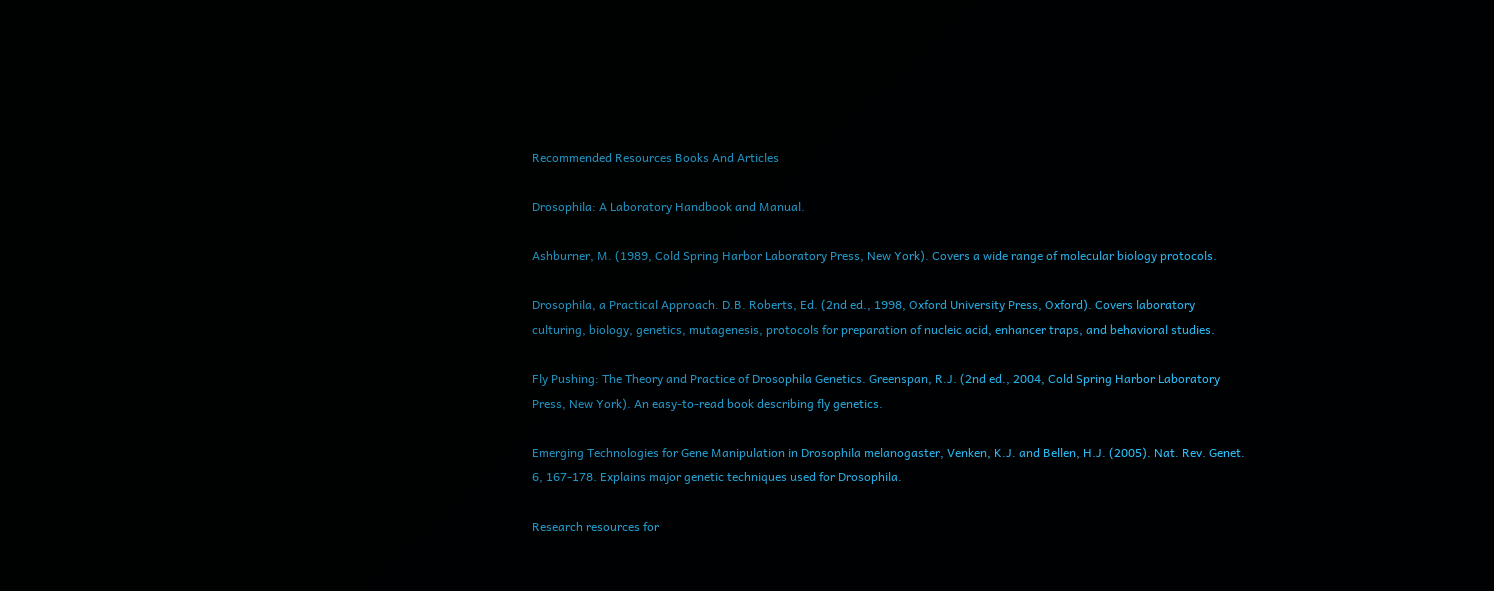Recommended Resources Books And Articles

Drosophila: A Laboratory Handbook and Manual.

Ashburner, M. (1989, Cold Spring Harbor Laboratory Press, New York). Covers a wide range of molecular biology protocols.

Drosophila, a Practical Approach. D.B. Roberts, Ed. (2nd ed., 1998, Oxford University Press, Oxford). Covers laboratory culturing, biology, genetics, mutagenesis, protocols for preparation of nucleic acid, enhancer traps, and behavioral studies.

Fly Pushing: The Theory and Practice of Drosophila Genetics. Greenspan, R.J. (2nd ed., 2004, Cold Spring Harbor Laboratory Press, New York). An easy-to-read book describing fly genetics.

Emerging Technologies for Gene Manipulation in Drosophila melanogaster, Venken, K.J. and Bellen, H.J. (2005). Nat. Rev. Genet. 6, 167-178. Explains major genetic techniques used for Drosophila.

Research resources for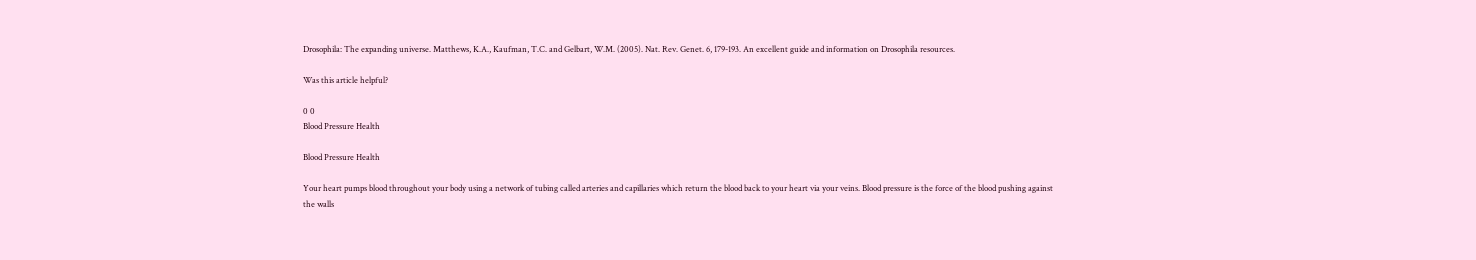Drosophila: The expanding universe. Matthews, K.A., Kaufman, T.C. and Gelbart, W.M. (2005). Nat. Rev. Genet. 6, 179-193. An excellent guide and information on Drosophila resources.

Was this article helpful?

0 0
Blood Pressure Health

Blood Pressure Health

Your heart pumps blood throughout your body using a network of tubing called arteries and capillaries which return the blood back to your heart via your veins. Blood pressure is the force of the blood pushing against the walls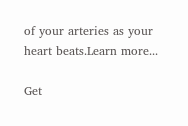of your arteries as your heart beats.Learn more...

Get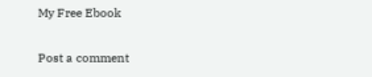My Free Ebook

Post a comment